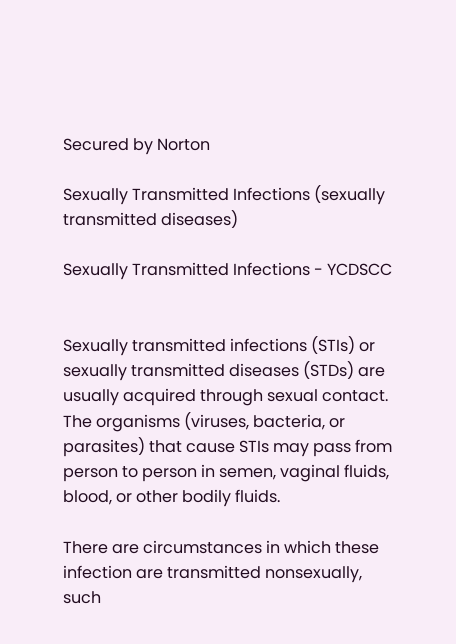Secured by Norton

Sexually Transmitted Infections (sexually transmitted diseases)

Sexually Transmitted Infections - YCDSCC


Sexually transmitted infections (STIs) or sexually transmitted diseases (STDs) are usually acquired through sexual contact. The organisms (viruses, bacteria, or parasites) that cause STIs may pass from person to person in semen, vaginal fluids, blood, or other bodily fluids.

There are circumstances in which these infection are transmitted nonsexually, such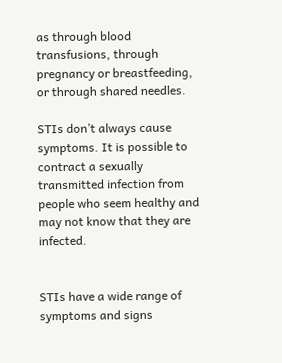as through blood transfusions, through pregnancy or breastfeeding, or through shared needles.

STIs don’t always cause symptoms. It is possible to contract a sexually transmitted infection from people who seem healthy and may not know that they are infected.


STIs have a wide range of symptoms and signs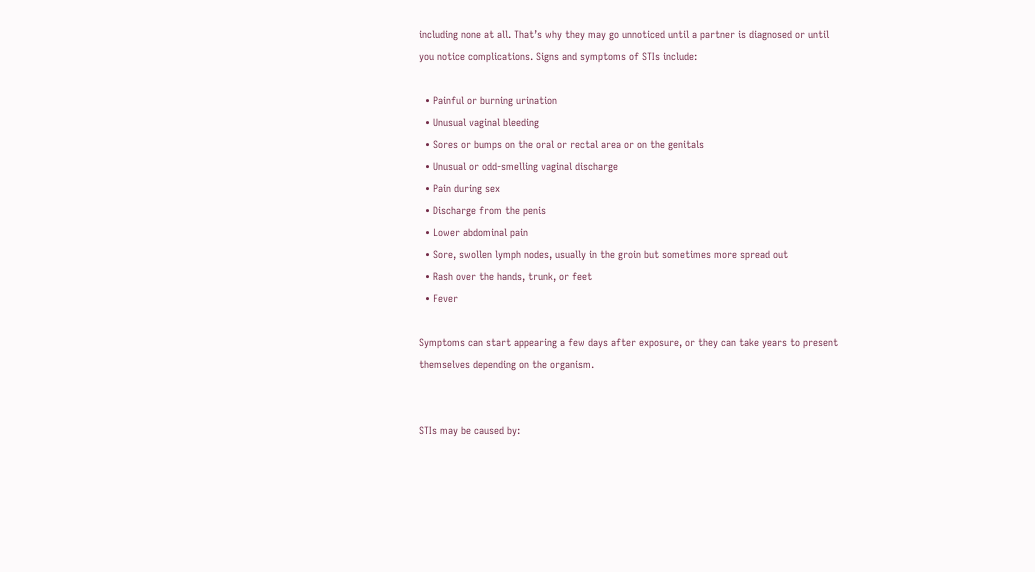including none at all. That’s why they may go unnoticed until a partner is diagnosed or until you notice complications. Signs and symptoms of STIs include:

  • Painful or burning urination
  • Unusual vaginal bleeding
  • Sores or bumps on the oral or rectal area or on the genitals
  • Unusual or odd-smelling vaginal discharge
  • Pain during sex
  • Discharge from the penis
  • Lower abdominal pain
  • Sore, swollen lymph nodes, usually in the groin but sometimes more spread out
  • Rash over the hands, trunk, or feet
  • Fever

Symptoms can start appearing a few days after exposure, or they can take years to present themselves depending on the organism.


STIs may be caused by: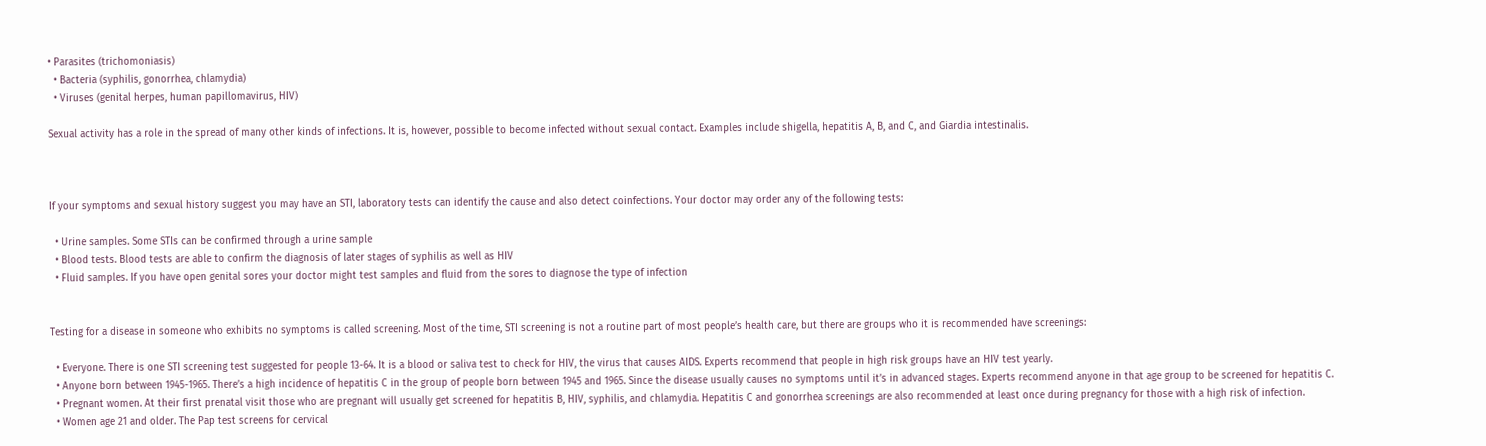• Parasites (trichomoniasis)
  • Bacteria (syphilis, gonorrhea, chlamydia)
  • Viruses (genital herpes, human papillomavirus, HIV)

Sexual activity has a role in the spread of many other kinds of infections. It is, however, possible to become infected without sexual contact. Examples include shigella, hepatitis A, B, and C, and Giardia intestinalis.



If your symptoms and sexual history suggest you may have an STI, laboratory tests can identify the cause and also detect coinfections. Your doctor may order any of the following tests:

  • Urine samples. Some STIs can be confirmed through a urine sample
  • Blood tests. Blood tests are able to confirm the diagnosis of later stages of syphilis as well as HIV
  • Fluid samples. If you have open genital sores your doctor might test samples and fluid from the sores to diagnose the type of infection


Testing for a disease in someone who exhibits no symptoms is called screening. Most of the time, STI screening is not a routine part of most people’s health care, but there are groups who it is recommended have screenings:

  • Everyone. There is one STI screening test suggested for people 13-64. It is a blood or saliva test to check for HIV, the virus that causes AIDS. Experts recommend that people in high risk groups have an HIV test yearly.
  • Anyone born between 1945-1965. There’s a high incidence of hepatitis C in the group of people born between 1945 and 1965. Since the disease usually causes no symptoms until it’s in advanced stages. Experts recommend anyone in that age group to be screened for hepatitis C.
  • Pregnant women. At their first prenatal visit those who are pregnant will usually get screened for hepatitis B, HIV, syphilis, and chlamydia. Hepatitis C and gonorrhea screenings are also recommended at least once during pregnancy for those with a high risk of infection.
  • Women age 21 and older. The Pap test screens for cervical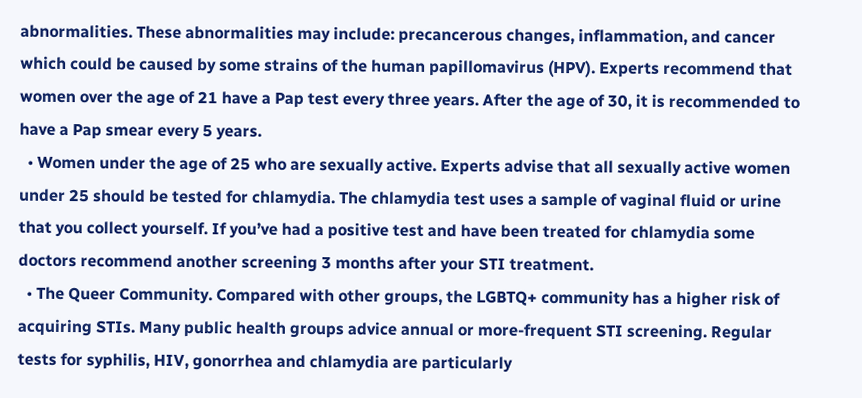abnormalities. These abnormalities may include: precancerous changes, inflammation, and cancer which could be caused by some strains of the human papillomavirus (HPV). Experts recommend that women over the age of 21 have a Pap test every three years. After the age of 30, it is recommended to have a Pap smear every 5 years.
  • Women under the age of 25 who are sexually active. Experts advise that all sexually active women under 25 should be tested for chlamydia. The chlamydia test uses a sample of vaginal fluid or urine that you collect yourself. If you’ve had a positive test and have been treated for chlamydia some doctors recommend another screening 3 months after your STI treatment.
  • The Queer Community. Compared with other groups, the LGBTQ+ community has a higher risk of acquiring STIs. Many public health groups advice annual or more-frequent STI screening. Regular tests for syphilis, HIV, gonorrhea and chlamydia are particularly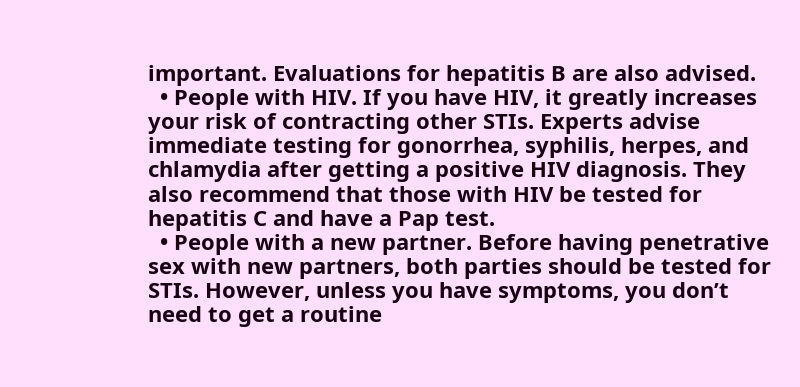important. Evaluations for hepatitis B are also advised.
  • People with HIV. If you have HIV, it greatly increases your risk of contracting other STIs. Experts advise immediate testing for gonorrhea, syphilis, herpes, and chlamydia after getting a positive HIV diagnosis. They also recommend that those with HIV be tested for hepatitis C and have a Pap test.
  • People with a new partner. Before having penetrative sex with new partners, both parties should be tested for STIs. However, unless you have symptoms, you don’t need to get a routine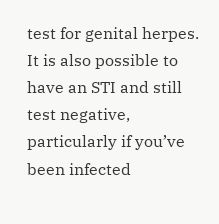test for genital herpes. It is also possible to have an STI and still test negative, particularly if you’ve been infected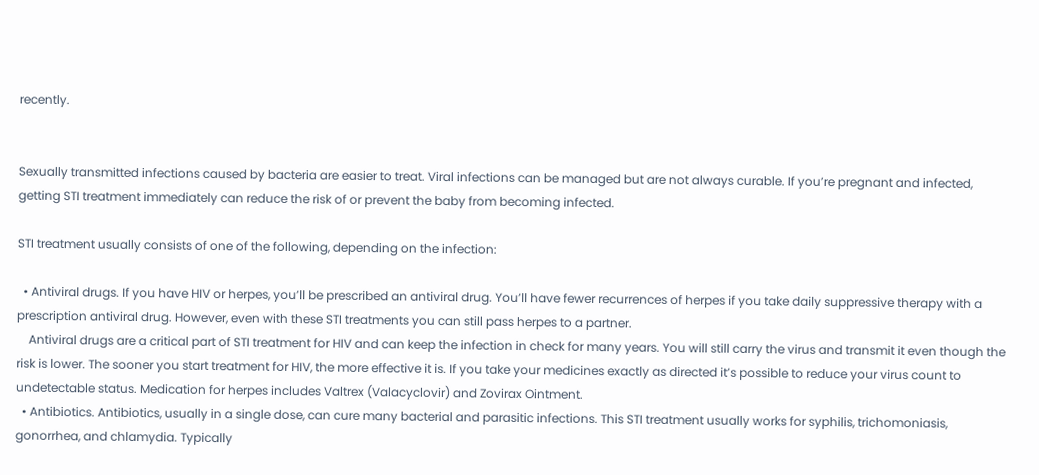recently.


Sexually transmitted infections caused by bacteria are easier to treat. Viral infections can be managed but are not always curable. If you’re pregnant and infected, getting STI treatment immediately can reduce the risk of or prevent the baby from becoming infected.

STI treatment usually consists of one of the following, depending on the infection:

  • Antiviral drugs. If you have HIV or herpes, you’ll be prescribed an antiviral drug. You’ll have fewer recurrences of herpes if you take daily suppressive therapy with a prescription antiviral drug. However, even with these STI treatments you can still pass herpes to a partner.
    Antiviral drugs are a critical part of STI treatment for HIV and can keep the infection in check for many years. You will still carry the virus and transmit it even though the risk is lower. The sooner you start treatment for HIV, the more effective it is. If you take your medicines exactly as directed it’s possible to reduce your virus count to undetectable status. Medication for herpes includes Valtrex (Valacyclovir) and Zovirax Ointment.
  • Antibiotics. Antibiotics, usually in a single dose, can cure many bacterial and parasitic infections. This STI treatment usually works for syphilis, trichomoniasis, gonorrhea, and chlamydia. Typically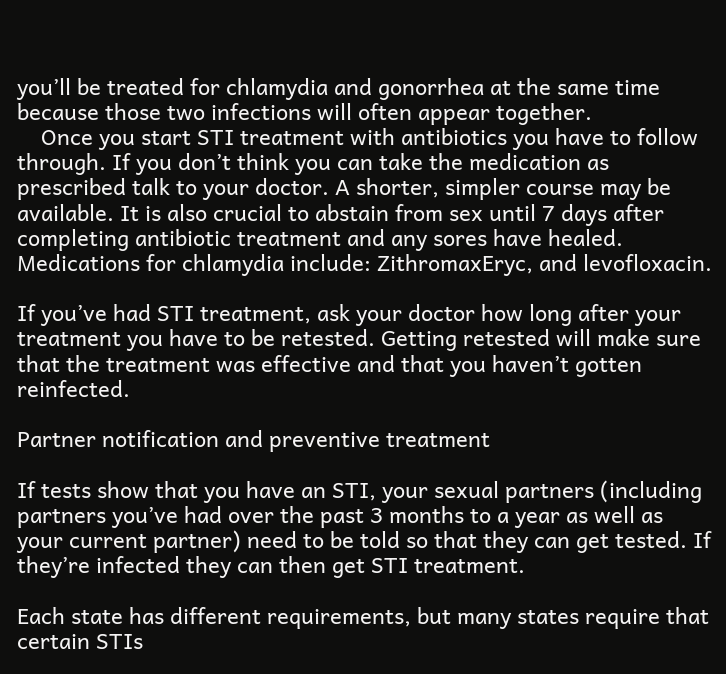you’ll be treated for chlamydia and gonorrhea at the same time because those two infections will often appear together.
    Once you start STI treatment with antibiotics you have to follow through. If you don’t think you can take the medication as prescribed talk to your doctor. A shorter, simpler course may be available. It is also crucial to abstain from sex until 7 days after completing antibiotic treatment and any sores have healed. Medications for chlamydia include: ZithromaxEryc, and levofloxacin.

If you’ve had STI treatment, ask your doctor how long after your treatment you have to be retested. Getting retested will make sure that the treatment was effective and that you haven’t gotten reinfected.

Partner notification and preventive treatment

If tests show that you have an STI, your sexual partners (including partners you’ve had over the past 3 months to a year as well as your current partner) need to be told so that they can get tested. If they’re infected they can then get STI treatment.

Each state has different requirements, but many states require that certain STIs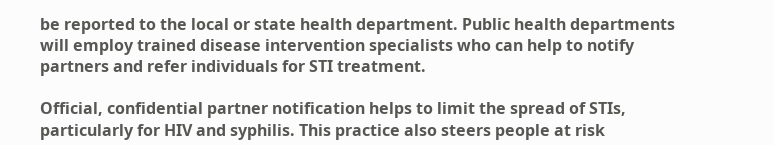be reported to the local or state health department. Public health departments will employ trained disease intervention specialists who can help to notify partners and refer individuals for STI treatment.

Official, confidential partner notification helps to limit the spread of STIs, particularly for HIV and syphilis. This practice also steers people at risk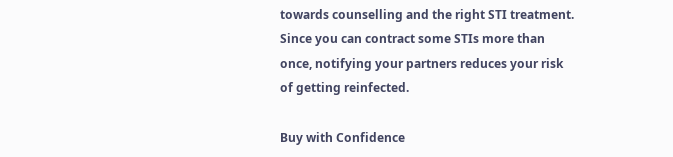towards counselling and the right STI treatment. Since you can contract some STIs more than once, notifying your partners reduces your risk of getting reinfected.

Buy with Confidence